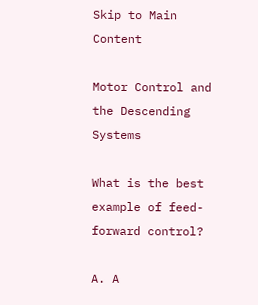Skip to Main Content

Motor Control and the Descending Systems

What is the best example of feed-forward control?

A. A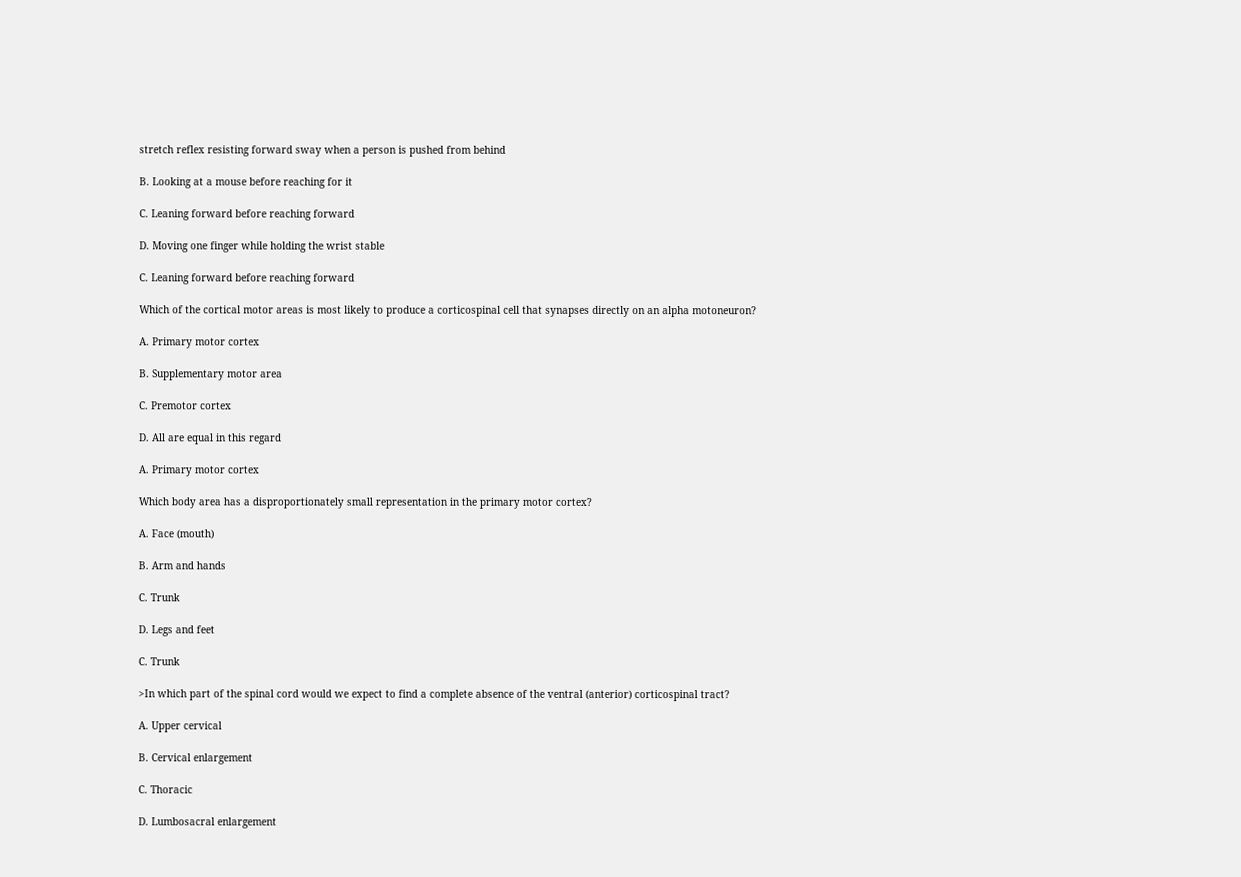stretch reflex resisting forward sway when a person is pushed from behind

B. Looking at a mouse before reaching for it

C. Leaning forward before reaching forward

D. Moving one finger while holding the wrist stable

C. Leaning forward before reaching forward

Which of the cortical motor areas is most likely to produce a corticospinal cell that synapses directly on an alpha motoneuron?

A. Primary motor cortex

B. Supplementary motor area

C. Premotor cortex

D. All are equal in this regard

A. Primary motor cortex

Which body area has a disproportionately small representation in the primary motor cortex?

A. Face (mouth)

B. Arm and hands

C. Trunk

D. Legs and feet

C. Trunk

>In which part of the spinal cord would we expect to find a complete absence of the ventral (anterior) corticospinal tract?

A. Upper cervical

B. Cervical enlargement

C. Thoracic

D. Lumbosacral enlargement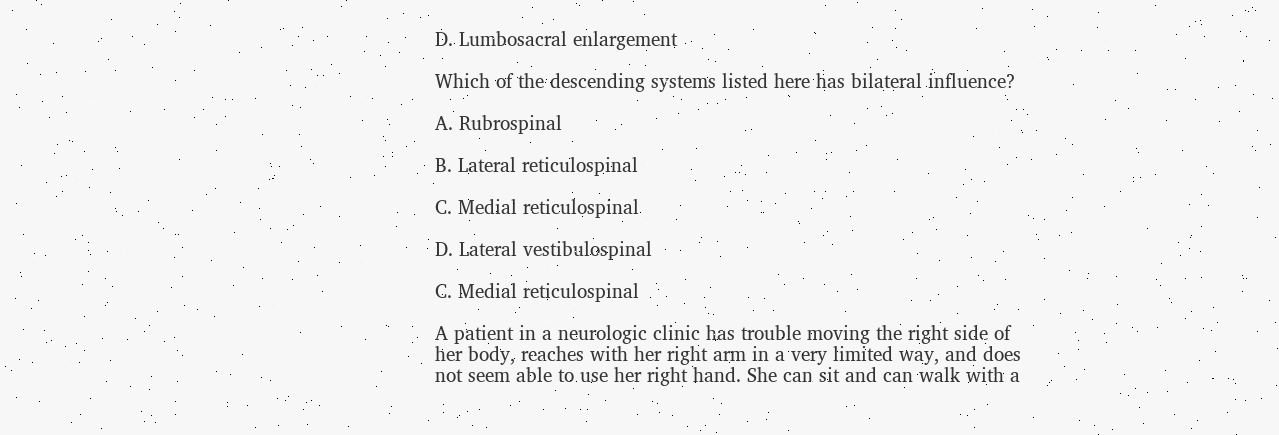D. Lumbosacral enlargement

Which of the descending systems listed here has bilateral influence?

A. Rubrospinal

B. Lateral reticulospinal

C. Medial reticulospinal

D. Lateral vestibulospinal

C. Medial reticulospinal

A patient in a neurologic clinic has trouble moving the right side of her body, reaches with her right arm in a very limited way, and does not seem able to use her right hand. She can sit and can walk with a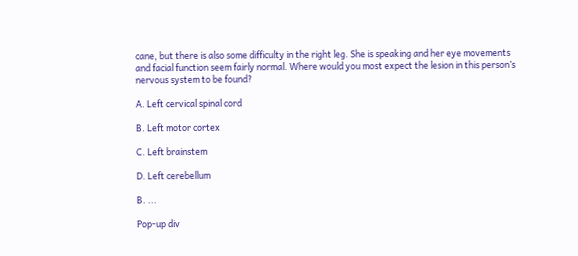cane, but there is also some difficulty in the right leg. She is speaking and her eye movements and facial function seem fairly normal. Where would you most expect the lesion in this person’s nervous system to be found?

A. Left cervical spinal cord

B. Left motor cortex

C. Left brainstem

D. Left cerebellum

B. ...

Pop-up div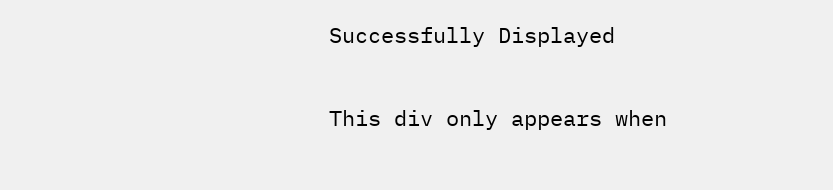Successfully Displayed

This div only appears when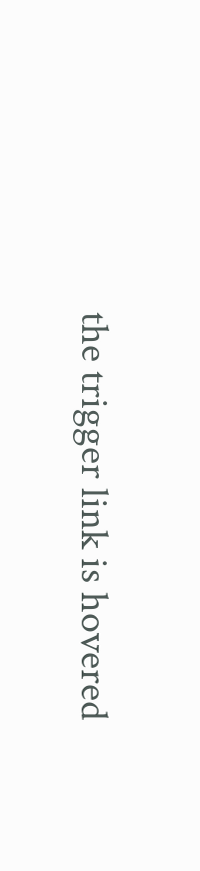the trigger link is hovered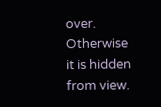over. Otherwise it is hidden from view.